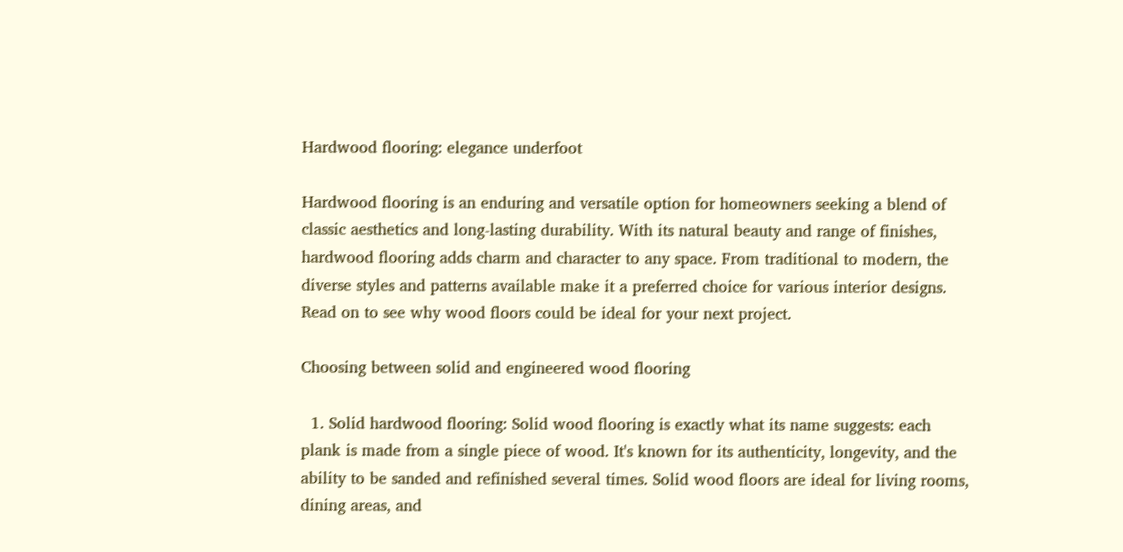Hardwood flooring: elegance underfoot

Hardwood flooring is an enduring and versatile option for homeowners seeking a blend of classic aesthetics and long-lasting durability. With its natural beauty and range of finishes, hardwood flooring adds charm and character to any space. From traditional to modern, the diverse styles and patterns available make it a preferred choice for various interior designs. Read on to see why wood floors could be ideal for your next project.

Choosing between solid and engineered wood flooring

  1. Solid hardwood flooring: Solid wood flooring is exactly what its name suggests: each plank is made from a single piece of wood. It's known for its authenticity, longevity, and the ability to be sanded and refinished several times. Solid wood floors are ideal for living rooms, dining areas, and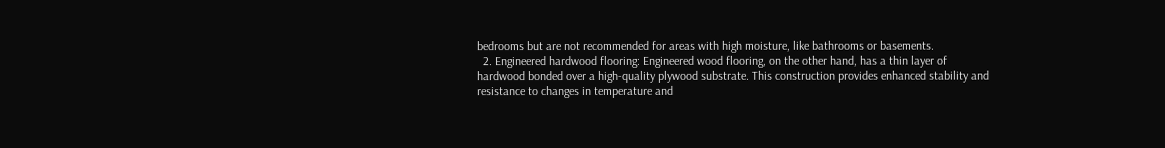bedrooms but are not recommended for areas with high moisture, like bathrooms or basements.
  2. Engineered hardwood flooring: Engineered wood flooring, on the other hand, has a thin layer of hardwood bonded over a high-quality plywood substrate. This construction provides enhanced stability and resistance to changes in temperature and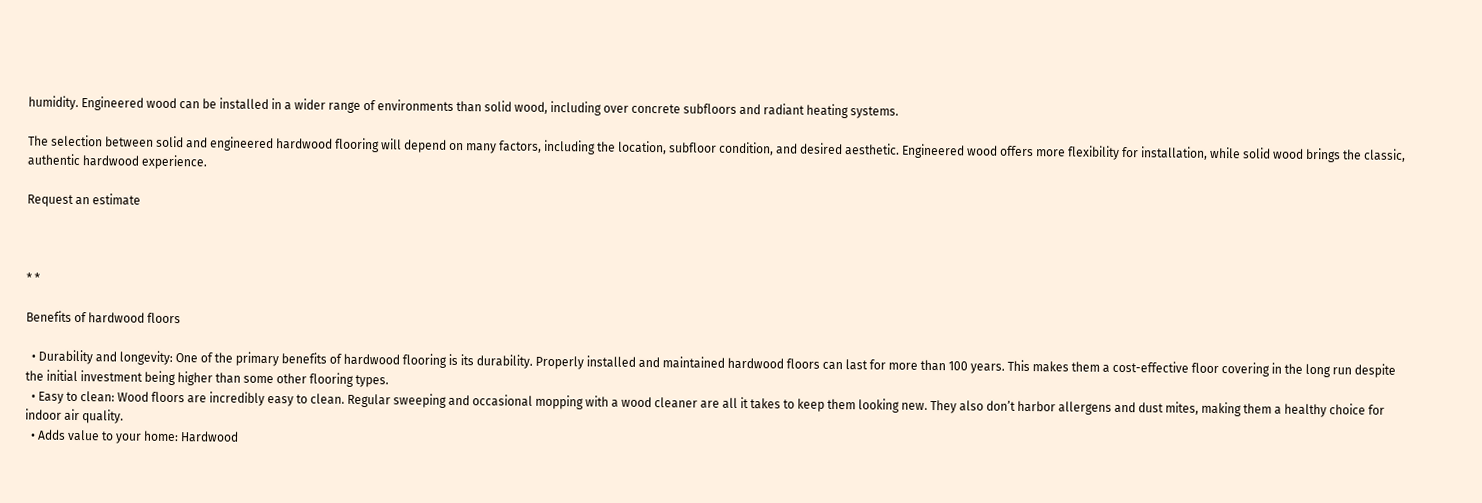humidity. Engineered wood can be installed in a wider range of environments than solid wood, including over concrete subfloors and radiant heating systems.

The selection between solid and engineered hardwood flooring will depend on many factors, including the location, subfloor condition, and desired aesthetic. Engineered wood offers more flexibility for installation, while solid wood brings the classic, authentic hardwood experience.

Request an estimate



* *

Benefits of hardwood floors

  • Durability and longevity: One of the primary benefits of hardwood flooring is its durability. Properly installed and maintained hardwood floors can last for more than 100 years. This makes them a cost-effective floor covering in the long run despite the initial investment being higher than some other flooring types.
  • Easy to clean: Wood floors are incredibly easy to clean. Regular sweeping and occasional mopping with a wood cleaner are all it takes to keep them looking new. They also don’t harbor allergens and dust mites, making them a healthy choice for indoor air quality.
  • Adds value to your home: Hardwood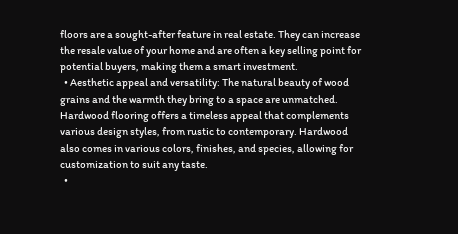floors are a sought-after feature in real estate. They can increase the resale value of your home and are often a key selling point for potential buyers, making them a smart investment.
  • Aesthetic appeal and versatility: The natural beauty of wood grains and the warmth they bring to a space are unmatched. Hardwood flooring offers a timeless appeal that complements various design styles, from rustic to contemporary. Hardwood also comes in various colors, finishes, and species, allowing for customization to suit any taste.
  •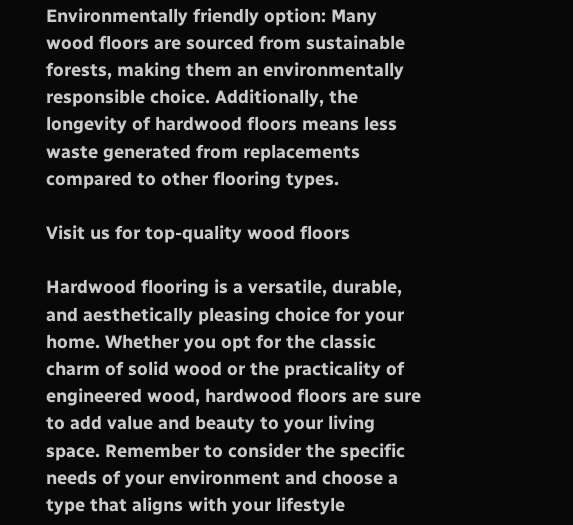Environmentally friendly option: Many wood floors are sourced from sustainable forests, making them an environmentally responsible choice. Additionally, the longevity of hardwood floors means less waste generated from replacements compared to other flooring types.

Visit us for top-quality wood floors

Hardwood flooring is a versatile, durable, and aesthetically pleasing choice for your home. Whether you opt for the classic charm of solid wood or the practicality of engineered wood, hardwood floors are sure to add value and beauty to your living space. Remember to consider the specific needs of your environment and choose a type that aligns with your lifestyle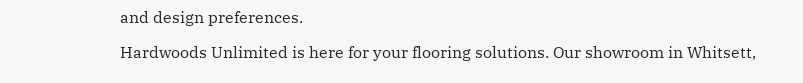and design preferences.

Hardwoods Unlimited is here for your flooring solutions. Our showroom in Whitsett,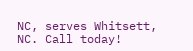NC, serves Whitsett, NC. Call today!